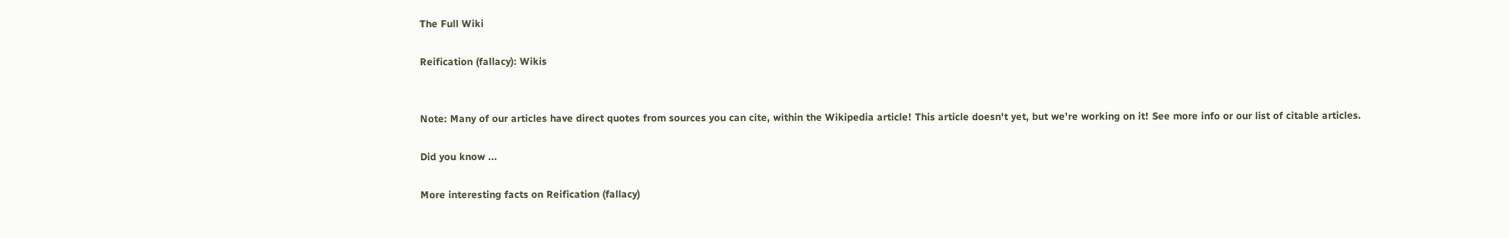The Full Wiki

Reification (fallacy): Wikis


Note: Many of our articles have direct quotes from sources you can cite, within the Wikipedia article! This article doesn't yet, but we're working on it! See more info or our list of citable articles.

Did you know ...

More interesting facts on Reification (fallacy)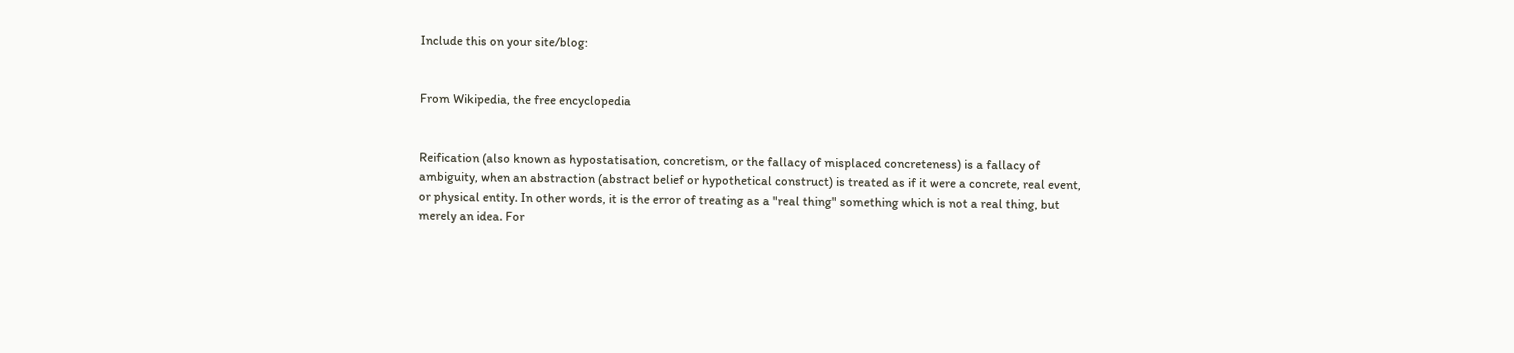Include this on your site/blog:


From Wikipedia, the free encyclopedia


Reification (also known as hypostatisation, concretism, or the fallacy of misplaced concreteness) is a fallacy of ambiguity, when an abstraction (abstract belief or hypothetical construct) is treated as if it were a concrete, real event, or physical entity. In other words, it is the error of treating as a "real thing" something which is not a real thing, but merely an idea. For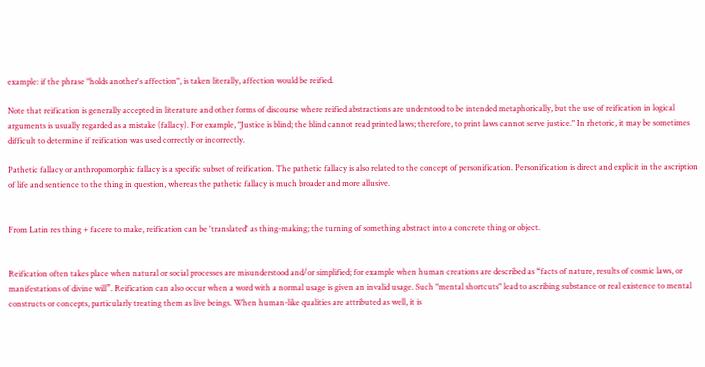example: if the phrase "holds another's affection", is taken literally, affection would be reified.

Note that reification is generally accepted in literature and other forms of discourse where reified abstractions are understood to be intended metaphorically, but the use of reification in logical arguments is usually regarded as a mistake (fallacy). For example, "Justice is blind; the blind cannot read printed laws; therefore, to print laws cannot serve justice." In rhetoric, it may be sometimes difficult to determine if reification was used correctly or incorrectly.

Pathetic fallacy or anthropomorphic fallacy is a specific subset of reification. The pathetic fallacy is also related to the concept of personification. Personification is direct and explicit in the ascription of life and sentience to the thing in question, whereas the pathetic fallacy is much broader and more allusive.


From Latin res thing + facere to make, reification can be 'translated' as thing-making; the turning of something abstract into a concrete thing or object.


Reification often takes place when natural or social processes are misunderstood and/or simplified; for example when human creations are described as “facts of nature, results of cosmic laws, or manifestations of divine will”. Reification can also occur when a word with a normal usage is given an invalid usage. Such "mental shortcuts" lead to ascribing substance or real existence to mental constructs or concepts, particularly treating them as live beings. When human-like qualities are attributed as well, it is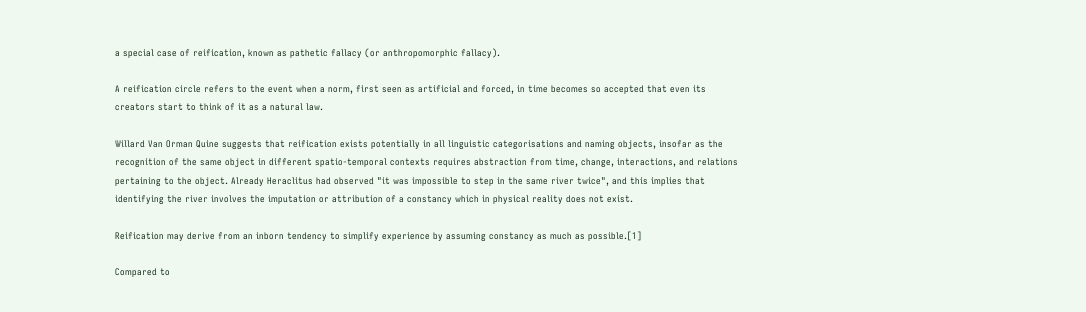a special case of reification, known as pathetic fallacy (or anthropomorphic fallacy).

A reification circle refers to the event when a norm, first seen as artificial and forced, in time becomes so accepted that even its creators start to think of it as a natural law.

Willard Van Orman Quine suggests that reification exists potentially in all linguistic categorisations and naming objects, insofar as the recognition of the same object in different spatio-temporal contexts requires abstraction from time, change, interactions, and relations pertaining to the object. Already Heraclitus had observed "it was impossible to step in the same river twice", and this implies that identifying the river involves the imputation or attribution of a constancy which in physical reality does not exist.

Reification may derive from an inborn tendency to simplify experience by assuming constancy as much as possible.[1]

Compared to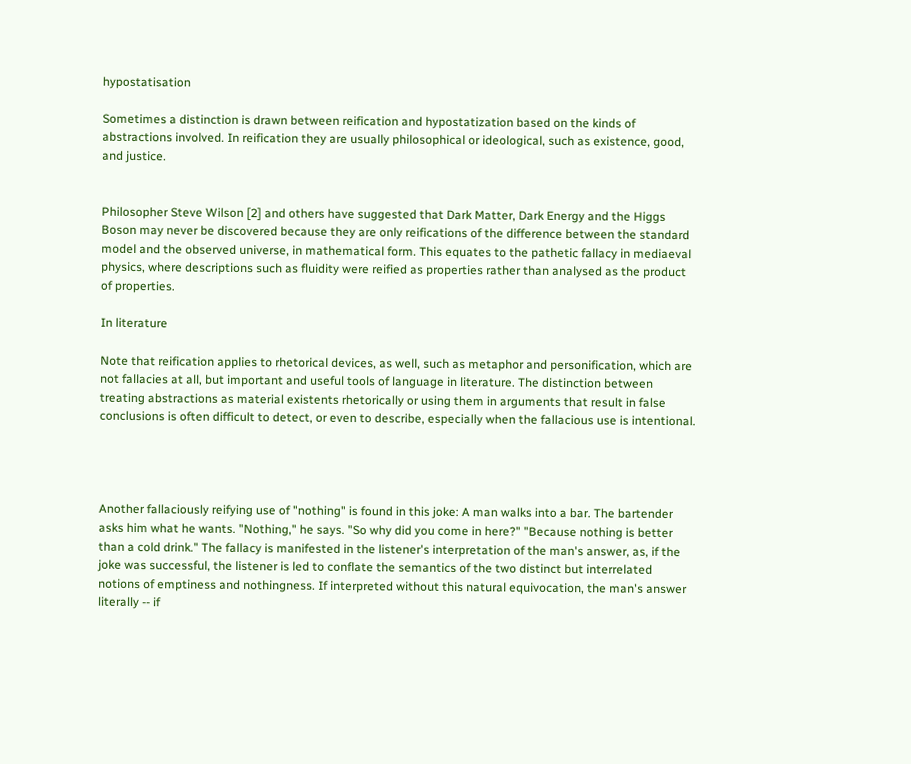hypostatisation

Sometimes a distinction is drawn between reification and hypostatization based on the kinds of abstractions involved. In reification they are usually philosophical or ideological, such as existence, good, and justice.


Philosopher Steve Wilson [2] and others have suggested that Dark Matter, Dark Energy and the Higgs Boson may never be discovered because they are only reifications of the difference between the standard model and the observed universe, in mathematical form. This equates to the pathetic fallacy in mediaeval physics, where descriptions such as fluidity were reified as properties rather than analysed as the product of properties.

In literature

Note that reification applies to rhetorical devices, as well, such as metaphor and personification, which are not fallacies at all, but important and useful tools of language in literature. The distinction between treating abstractions as material existents rhetorically or using them in arguments that result in false conclusions is often difficult to detect, or even to describe, especially when the fallacious use is intentional.




Another fallaciously reifying use of "nothing" is found in this joke: A man walks into a bar. The bartender asks him what he wants. "Nothing," he says. "So why did you come in here?" "Because nothing is better than a cold drink." The fallacy is manifested in the listener's interpretation of the man's answer, as, if the joke was successful, the listener is led to conflate the semantics of the two distinct but interrelated notions of emptiness and nothingness. If interpreted without this natural equivocation, the man's answer literally -- if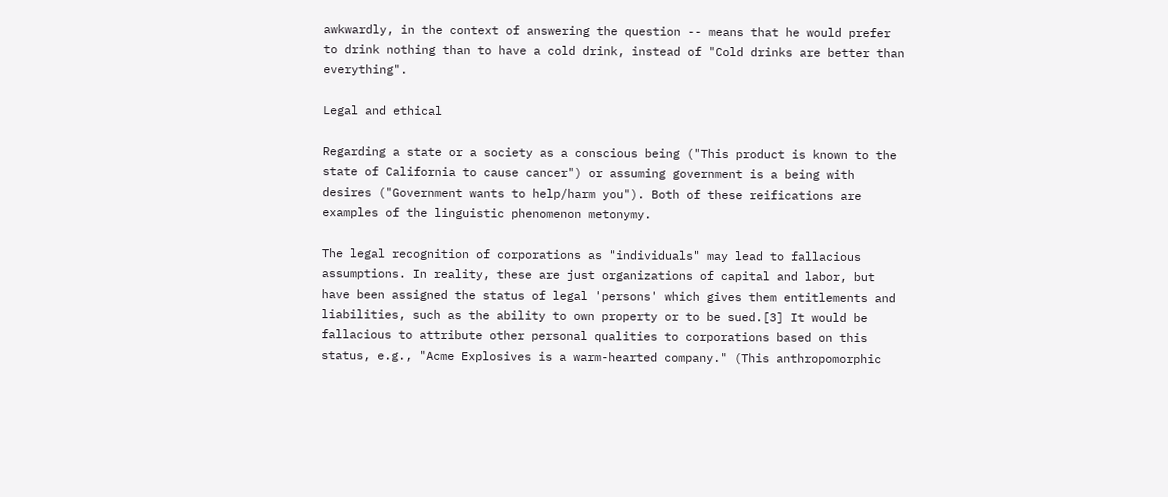awkwardly, in the context of answering the question -- means that he would prefer to drink nothing than to have a cold drink, instead of "Cold drinks are better than everything".

Legal and ethical

Regarding a state or a society as a conscious being ("This product is known to the state of California to cause cancer") or assuming government is a being with desires ("Government wants to help/harm you"). Both of these reifications are examples of the linguistic phenomenon metonymy.

The legal recognition of corporations as "individuals" may lead to fallacious assumptions. In reality, these are just organizations of capital and labor, but have been assigned the status of legal 'persons' which gives them entitlements and liabilities, such as the ability to own property or to be sued.[3] It would be fallacious to attribute other personal qualities to corporations based on this status, e.g., "Acme Explosives is a warm-hearted company." (This anthropomorphic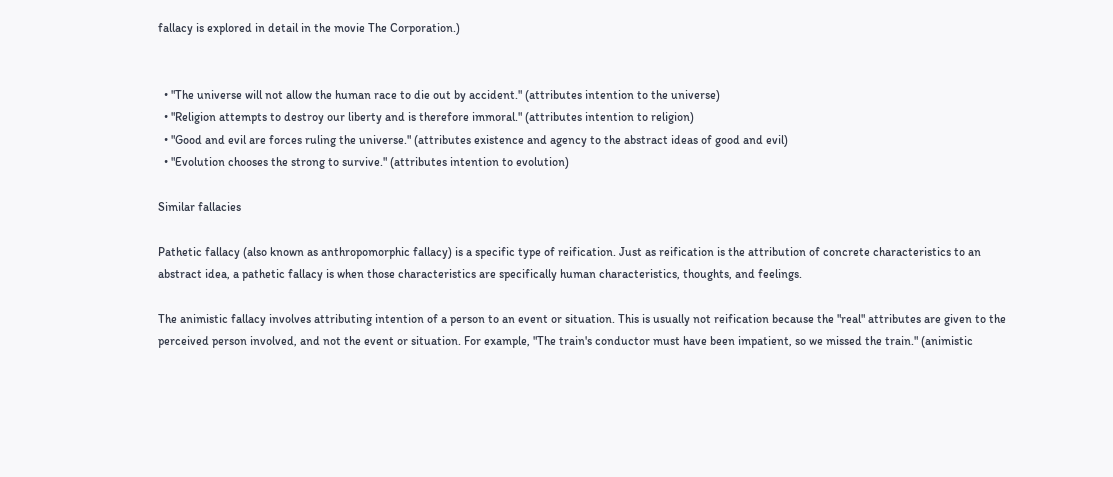fallacy is explored in detail in the movie The Corporation.)


  • "The universe will not allow the human race to die out by accident." (attributes intention to the universe)
  • "Religion attempts to destroy our liberty and is therefore immoral." (attributes intention to religion)
  • "Good and evil are forces ruling the universe." (attributes existence and agency to the abstract ideas of good and evil)
  • "Evolution chooses the strong to survive." (attributes intention to evolution)

Similar fallacies

Pathetic fallacy (also known as anthropomorphic fallacy) is a specific type of reification. Just as reification is the attribution of concrete characteristics to an abstract idea, a pathetic fallacy is when those characteristics are specifically human characteristics, thoughts, and feelings.

The animistic fallacy involves attributing intention of a person to an event or situation. This is usually not reification because the "real" attributes are given to the perceived person involved, and not the event or situation. For example, "The train's conductor must have been impatient, so we missed the train." (animistic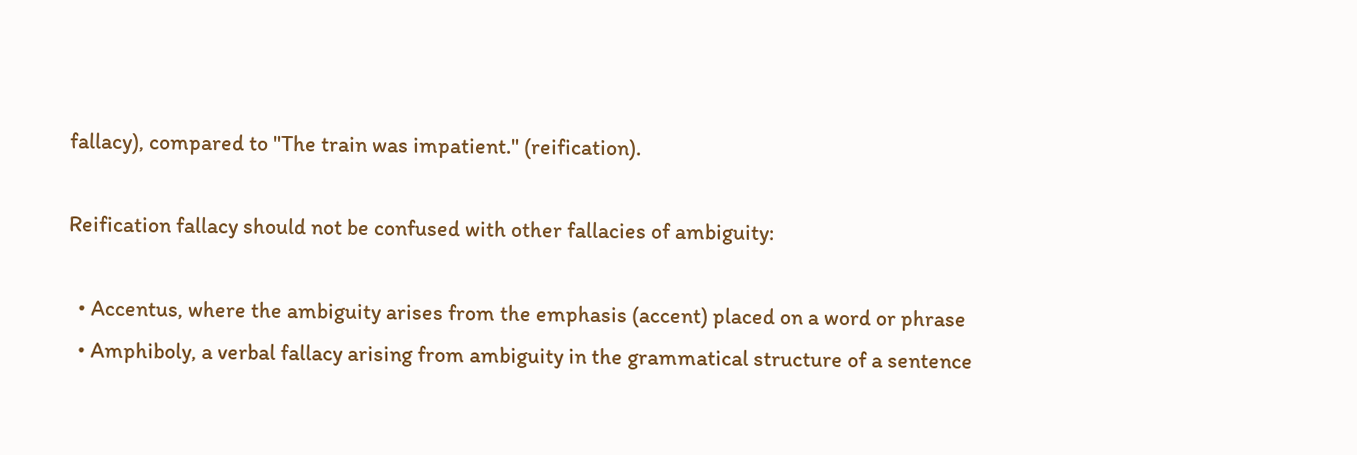fallacy), compared to "The train was impatient." (reification).

Reification fallacy should not be confused with other fallacies of ambiguity:

  • Accentus, where the ambiguity arises from the emphasis (accent) placed on a word or phrase
  • Amphiboly, a verbal fallacy arising from ambiguity in the grammatical structure of a sentence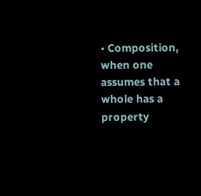• Composition, when one assumes that a whole has a property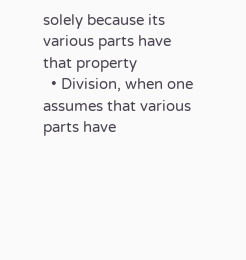solely because its various parts have that property
  • Division, when one assumes that various parts have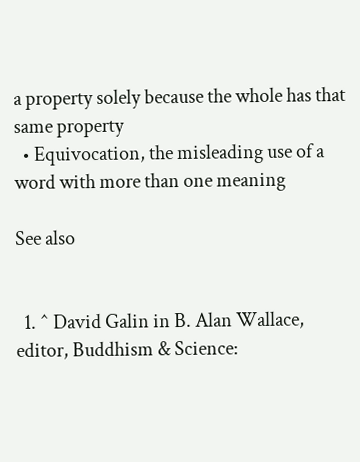a property solely because the whole has that same property
  • Equivocation, the misleading use of a word with more than one meaning

See also


  1. ^ David Galin in B. Alan Wallace, editor, Buddhism & Science: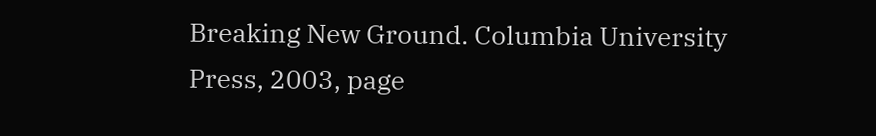Breaking New Ground. Columbia University Press, 2003, page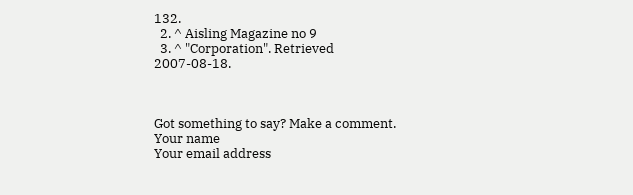132.
  2. ^ Aisling Magazine no 9
  3. ^ "Corporation". Retrieved 2007-08-18.



Got something to say? Make a comment.
Your name
Your email address